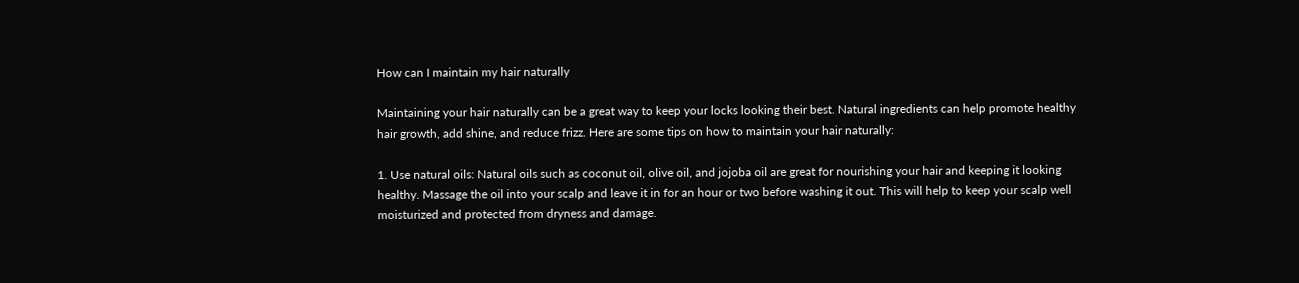How can I maintain my hair naturally

Maintaining your hair naturally can be a great way to keep your locks looking their best. Natural ingredients can help promote healthy hair growth, add shine, and reduce frizz. Here are some tips on how to maintain your hair naturally:

1. Use natural oils: Natural oils such as coconut oil, olive oil, and jojoba oil are great for nourishing your hair and keeping it looking healthy. Massage the oil into your scalp and leave it in for an hour or two before washing it out. This will help to keep your scalp well moisturized and protected from dryness and damage.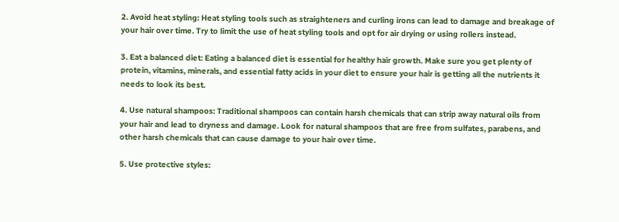2. Avoid heat styling: Heat styling tools such as straighteners and curling irons can lead to damage and breakage of your hair over time. Try to limit the use of heat styling tools and opt for air drying or using rollers instead.

3. Eat a balanced diet: Eating a balanced diet is essential for healthy hair growth. Make sure you get plenty of protein, vitamins, minerals, and essential fatty acids in your diet to ensure your hair is getting all the nutrients it needs to look its best.

4. Use natural shampoos: Traditional shampoos can contain harsh chemicals that can strip away natural oils from your hair and lead to dryness and damage. Look for natural shampoos that are free from sulfates, parabens, and other harsh chemicals that can cause damage to your hair over time.

5. Use protective styles: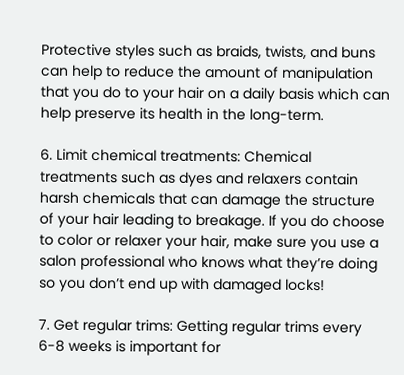Protective styles such as braids, twists, and buns can help to reduce the amount of manipulation that you do to your hair on a daily basis which can help preserve its health in the long-term.

6. Limit chemical treatments: Chemical treatments such as dyes and relaxers contain harsh chemicals that can damage the structure of your hair leading to breakage. If you do choose to color or relaxer your hair, make sure you use a salon professional who knows what they’re doing so you don’t end up with damaged locks!

7. Get regular trims: Getting regular trims every 6-8 weeks is important for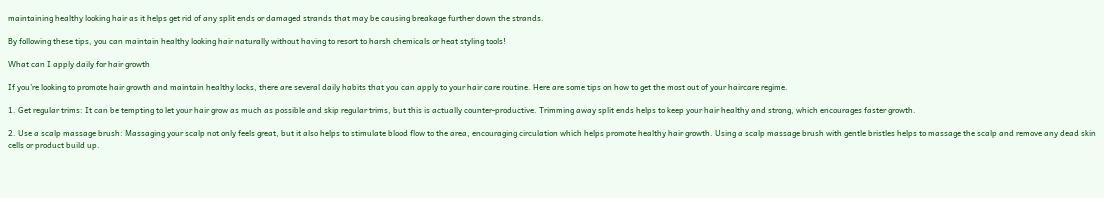maintaining healthy looking hair as it helps get rid of any split ends or damaged strands that may be causing breakage further down the strands.

By following these tips, you can maintain healthy looking hair naturally without having to resort to harsh chemicals or heat styling tools!

What can I apply daily for hair growth

If you’re looking to promote hair growth and maintain healthy locks, there are several daily habits that you can apply to your hair care routine. Here are some tips on how to get the most out of your haircare regime.

1. Get regular trims: It can be tempting to let your hair grow as much as possible and skip regular trims, but this is actually counter-productive. Trimming away split ends helps to keep your hair healthy and strong, which encourages faster growth.

2. Use a scalp massage brush: Massaging your scalp not only feels great, but it also helps to stimulate blood flow to the area, encouraging circulation which helps promote healthy hair growth. Using a scalp massage brush with gentle bristles helps to massage the scalp and remove any dead skin cells or product build up.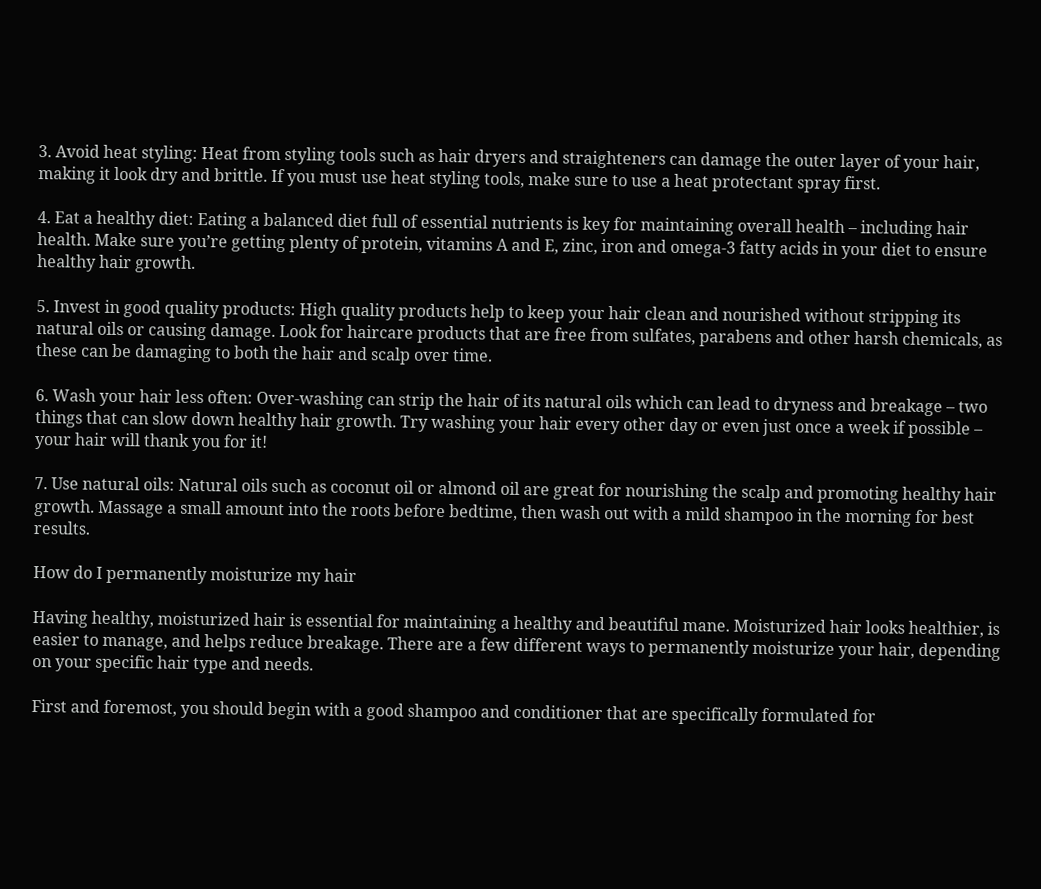3. Avoid heat styling: Heat from styling tools such as hair dryers and straighteners can damage the outer layer of your hair, making it look dry and brittle. If you must use heat styling tools, make sure to use a heat protectant spray first.

4. Eat a healthy diet: Eating a balanced diet full of essential nutrients is key for maintaining overall health – including hair health. Make sure you’re getting plenty of protein, vitamins A and E, zinc, iron and omega-3 fatty acids in your diet to ensure healthy hair growth.

5. Invest in good quality products: High quality products help to keep your hair clean and nourished without stripping its natural oils or causing damage. Look for haircare products that are free from sulfates, parabens and other harsh chemicals, as these can be damaging to both the hair and scalp over time.

6. Wash your hair less often: Over-washing can strip the hair of its natural oils which can lead to dryness and breakage – two things that can slow down healthy hair growth. Try washing your hair every other day or even just once a week if possible – your hair will thank you for it!

7. Use natural oils: Natural oils such as coconut oil or almond oil are great for nourishing the scalp and promoting healthy hair growth. Massage a small amount into the roots before bedtime, then wash out with a mild shampoo in the morning for best results.

How do I permanently moisturize my hair

Having healthy, moisturized hair is essential for maintaining a healthy and beautiful mane. Moisturized hair looks healthier, is easier to manage, and helps reduce breakage. There are a few different ways to permanently moisturize your hair, depending on your specific hair type and needs.

First and foremost, you should begin with a good shampoo and conditioner that are specifically formulated for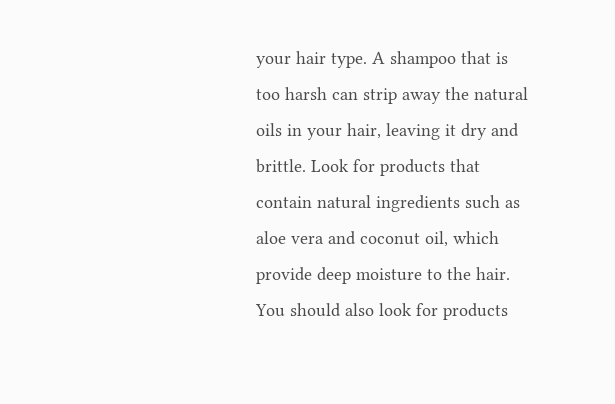your hair type. A shampoo that is too harsh can strip away the natural oils in your hair, leaving it dry and brittle. Look for products that contain natural ingredients such as aloe vera and coconut oil, which provide deep moisture to the hair. You should also look for products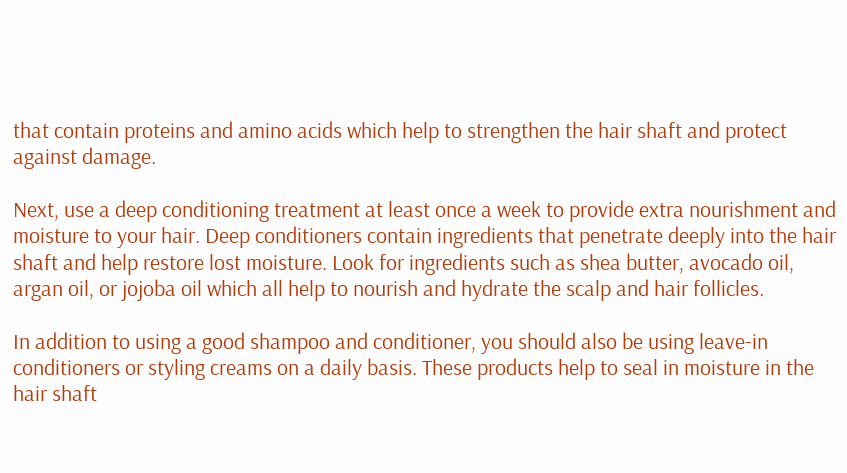that contain proteins and amino acids which help to strengthen the hair shaft and protect against damage.

Next, use a deep conditioning treatment at least once a week to provide extra nourishment and moisture to your hair. Deep conditioners contain ingredients that penetrate deeply into the hair shaft and help restore lost moisture. Look for ingredients such as shea butter, avocado oil, argan oil, or jojoba oil which all help to nourish and hydrate the scalp and hair follicles.

In addition to using a good shampoo and conditioner, you should also be using leave-in conditioners or styling creams on a daily basis. These products help to seal in moisture in the hair shaft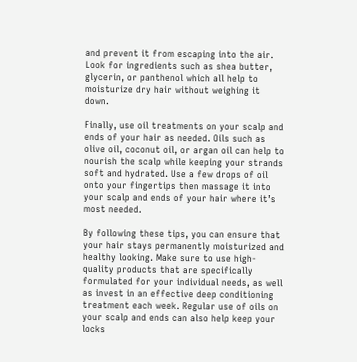and prevent it from escaping into the air. Look for ingredients such as shea butter, glycerin, or panthenol which all help to moisturize dry hair without weighing it down.

Finally, use oil treatments on your scalp and ends of your hair as needed. Oils such as olive oil, coconut oil, or argan oil can help to nourish the scalp while keeping your strands soft and hydrated. Use a few drops of oil onto your fingertips then massage it into your scalp and ends of your hair where it’s most needed.

By following these tips, you can ensure that your hair stays permanently moisturized and healthy looking. Make sure to use high-quality products that are specifically formulated for your individual needs, as well as invest in an effective deep conditioning treatment each week. Regular use of oils on your scalp and ends can also help keep your locks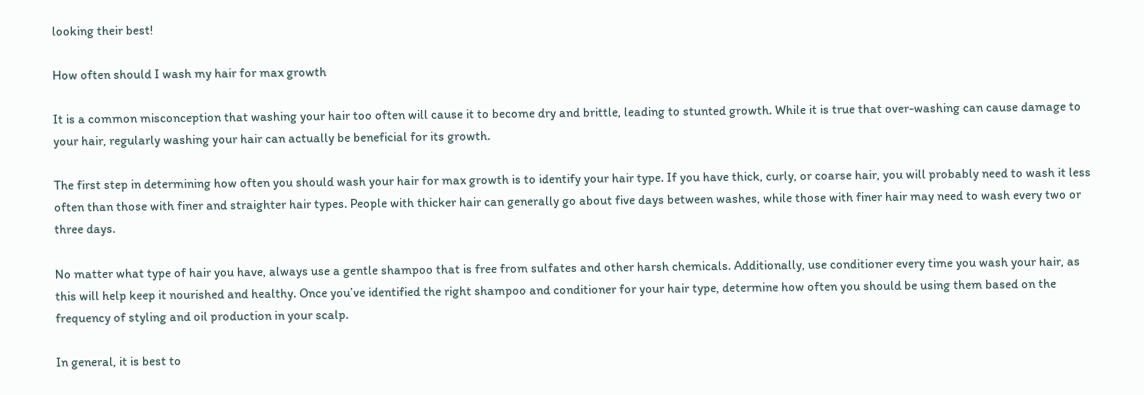looking their best!

How often should I wash my hair for max growth

It is a common misconception that washing your hair too often will cause it to become dry and brittle, leading to stunted growth. While it is true that over-washing can cause damage to your hair, regularly washing your hair can actually be beneficial for its growth.

The first step in determining how often you should wash your hair for max growth is to identify your hair type. If you have thick, curly, or coarse hair, you will probably need to wash it less often than those with finer and straighter hair types. People with thicker hair can generally go about five days between washes, while those with finer hair may need to wash every two or three days.

No matter what type of hair you have, always use a gentle shampoo that is free from sulfates and other harsh chemicals. Additionally, use conditioner every time you wash your hair, as this will help keep it nourished and healthy. Once you’ve identified the right shampoo and conditioner for your hair type, determine how often you should be using them based on the frequency of styling and oil production in your scalp.

In general, it is best to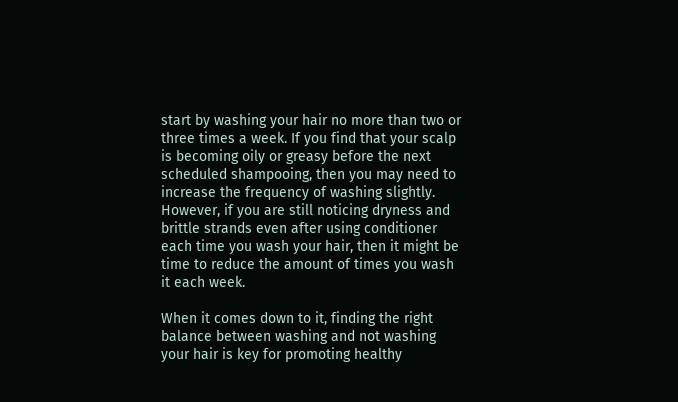start by washing your hair no more than two or three times a week. If you find that your scalp is becoming oily or greasy before the next scheduled shampooing, then you may need to increase the frequency of washing slightly. However, if you are still noticing dryness and brittle strands even after using conditioner each time you wash your hair, then it might be time to reduce the amount of times you wash it each week.

When it comes down to it, finding the right balance between washing and not washing your hair is key for promoting healthy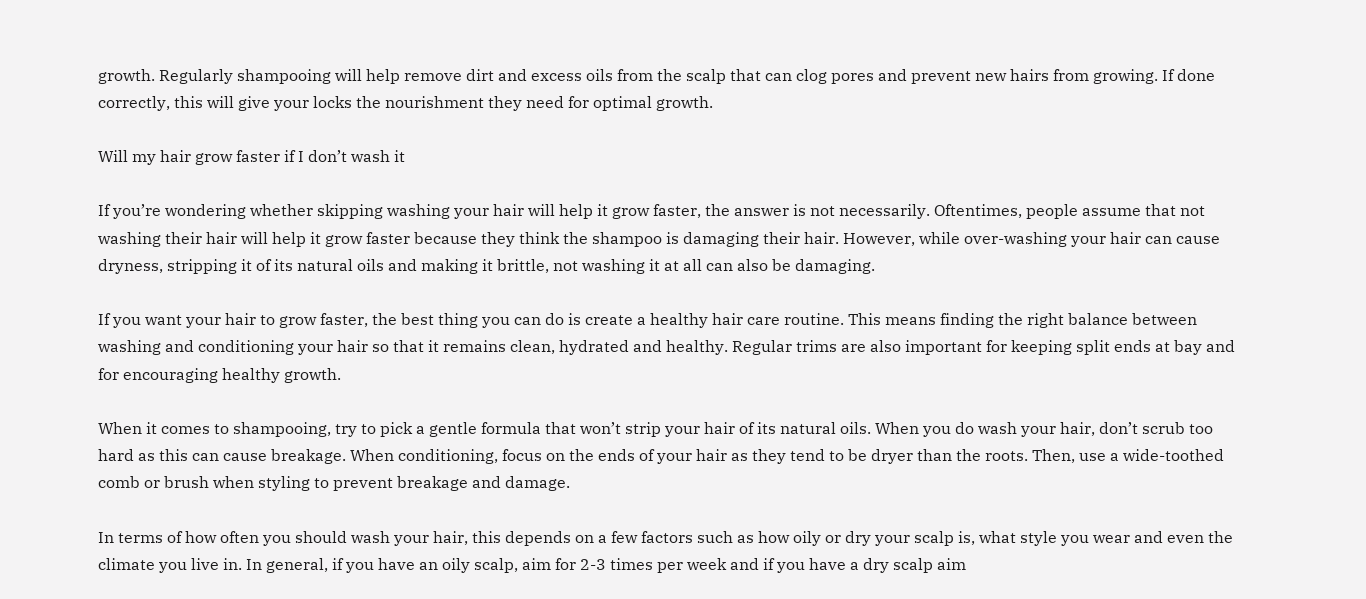growth. Regularly shampooing will help remove dirt and excess oils from the scalp that can clog pores and prevent new hairs from growing. If done correctly, this will give your locks the nourishment they need for optimal growth.

Will my hair grow faster if I don’t wash it

If you’re wondering whether skipping washing your hair will help it grow faster, the answer is not necessarily. Oftentimes, people assume that not washing their hair will help it grow faster because they think the shampoo is damaging their hair. However, while over-washing your hair can cause dryness, stripping it of its natural oils and making it brittle, not washing it at all can also be damaging.

If you want your hair to grow faster, the best thing you can do is create a healthy hair care routine. This means finding the right balance between washing and conditioning your hair so that it remains clean, hydrated and healthy. Regular trims are also important for keeping split ends at bay and for encouraging healthy growth.

When it comes to shampooing, try to pick a gentle formula that won’t strip your hair of its natural oils. When you do wash your hair, don’t scrub too hard as this can cause breakage. When conditioning, focus on the ends of your hair as they tend to be dryer than the roots. Then, use a wide-toothed comb or brush when styling to prevent breakage and damage.

In terms of how often you should wash your hair, this depends on a few factors such as how oily or dry your scalp is, what style you wear and even the climate you live in. In general, if you have an oily scalp, aim for 2-3 times per week and if you have a dry scalp aim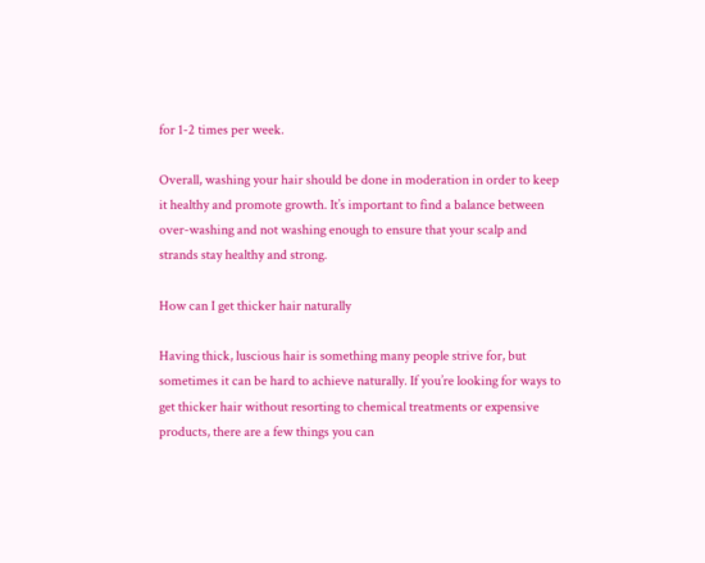for 1-2 times per week.

Overall, washing your hair should be done in moderation in order to keep it healthy and promote growth. It’s important to find a balance between over-washing and not washing enough to ensure that your scalp and strands stay healthy and strong.

How can I get thicker hair naturally

Having thick, luscious hair is something many people strive for, but sometimes it can be hard to achieve naturally. If you’re looking for ways to get thicker hair without resorting to chemical treatments or expensive products, there are a few things you can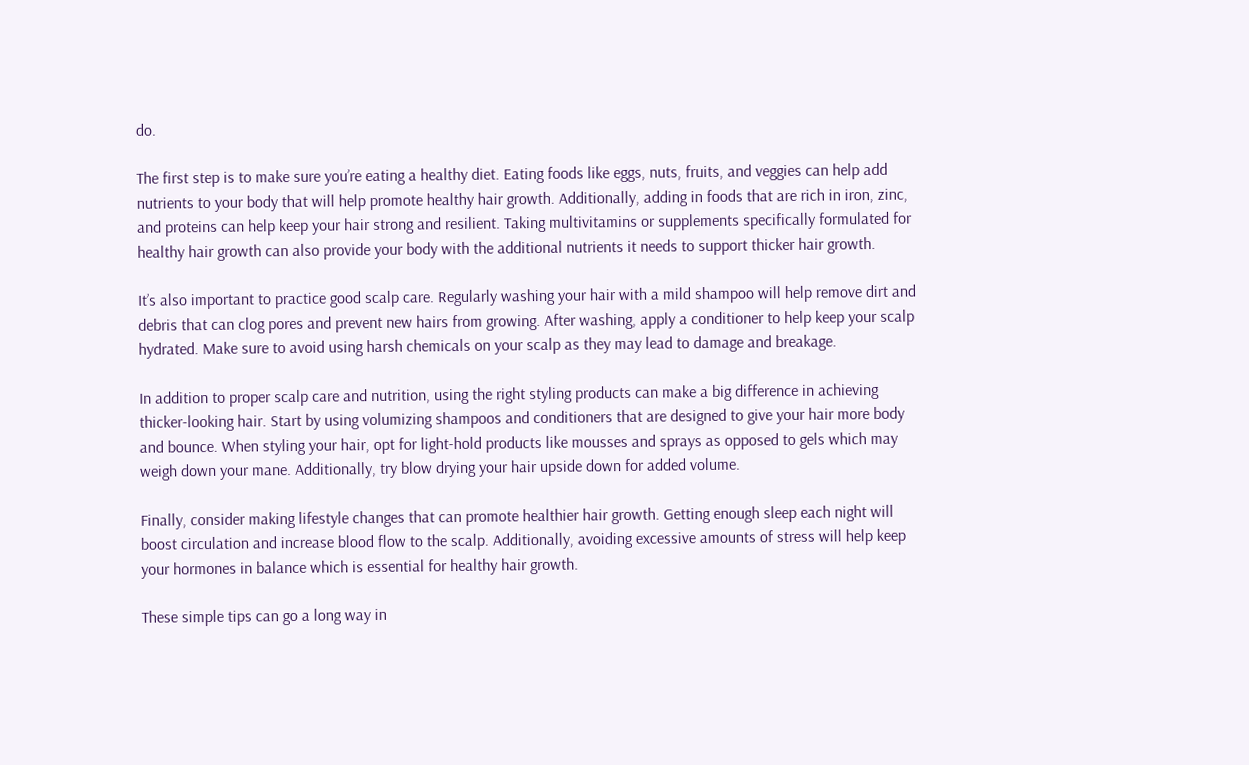do.

The first step is to make sure you’re eating a healthy diet. Eating foods like eggs, nuts, fruits, and veggies can help add nutrients to your body that will help promote healthy hair growth. Additionally, adding in foods that are rich in iron, zinc, and proteins can help keep your hair strong and resilient. Taking multivitamins or supplements specifically formulated for healthy hair growth can also provide your body with the additional nutrients it needs to support thicker hair growth.

It’s also important to practice good scalp care. Regularly washing your hair with a mild shampoo will help remove dirt and debris that can clog pores and prevent new hairs from growing. After washing, apply a conditioner to help keep your scalp hydrated. Make sure to avoid using harsh chemicals on your scalp as they may lead to damage and breakage.

In addition to proper scalp care and nutrition, using the right styling products can make a big difference in achieving thicker-looking hair. Start by using volumizing shampoos and conditioners that are designed to give your hair more body and bounce. When styling your hair, opt for light-hold products like mousses and sprays as opposed to gels which may weigh down your mane. Additionally, try blow drying your hair upside down for added volume.

Finally, consider making lifestyle changes that can promote healthier hair growth. Getting enough sleep each night will boost circulation and increase blood flow to the scalp. Additionally, avoiding excessive amounts of stress will help keep your hormones in balance which is essential for healthy hair growth.

These simple tips can go a long way in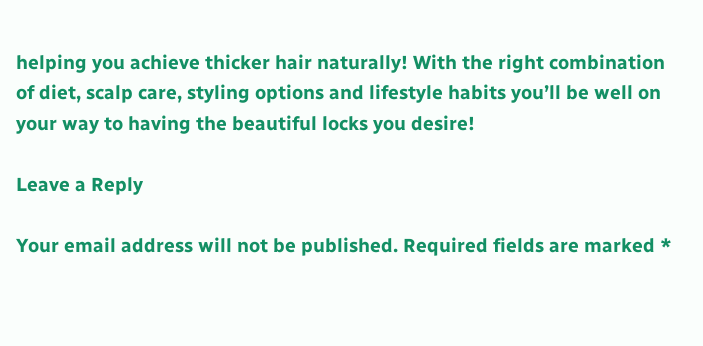helping you achieve thicker hair naturally! With the right combination of diet, scalp care, styling options and lifestyle habits you’ll be well on your way to having the beautiful locks you desire!

Leave a Reply

Your email address will not be published. Required fields are marked *